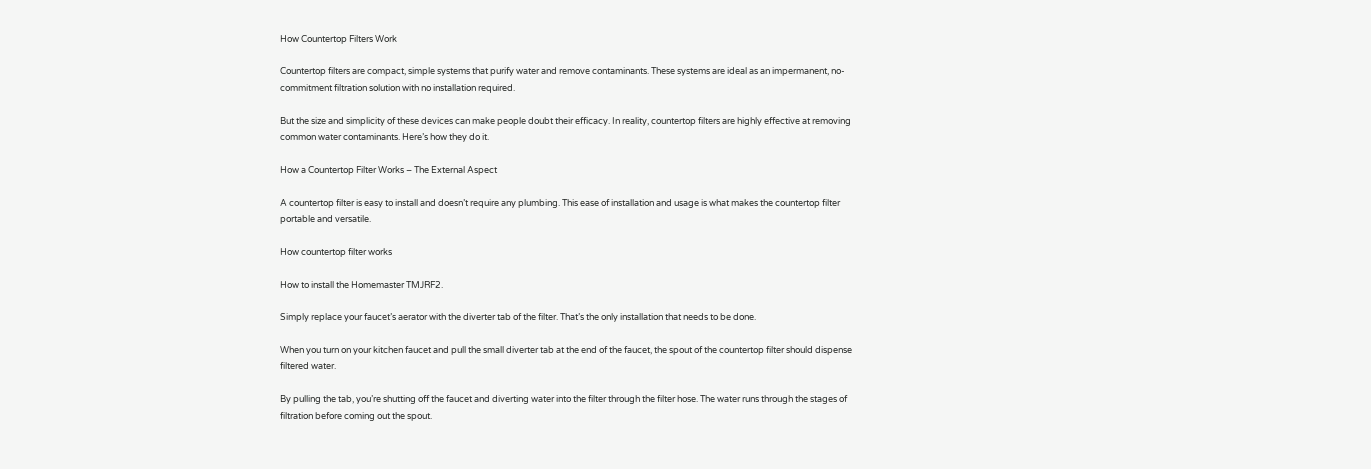How Countertop Filters Work

Countertop filters are compact, simple systems that purify water and remove contaminants. These systems are ideal as an impermanent, no-commitment filtration solution with no installation required.

But the size and simplicity of these devices can make people doubt their efficacy. In reality, countertop filters are highly effective at removing common water contaminants. Here’s how they do it.

How a Countertop Filter Works – The External Aspect

A countertop filter is easy to install and doesn’t require any plumbing. This ease of installation and usage is what makes the countertop filter portable and versatile.

How countertop filter works

How to install the Homemaster TMJRF2.

Simply replace your faucet’s aerator with the diverter tab of the filter. That’s the only installation that needs to be done.

When you turn on your kitchen faucet and pull the small diverter tab at the end of the faucet, the spout of the countertop filter should dispense filtered water.

By pulling the tab, you’re shutting off the faucet and diverting water into the filter through the filter hose. The water runs through the stages of filtration before coming out the spout.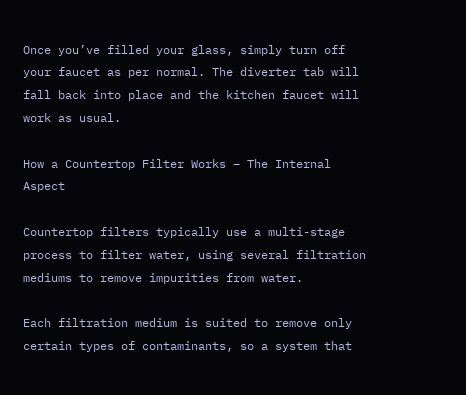Once you’ve filled your glass, simply turn off your faucet as per normal. The diverter tab will fall back into place and the kitchen faucet will work as usual.

How a Countertop Filter Works – The Internal Aspect

Countertop filters typically use a multi-stage process to filter water, using several filtration mediums to remove impurities from water.

Each filtration medium is suited to remove only certain types of contaminants, so a system that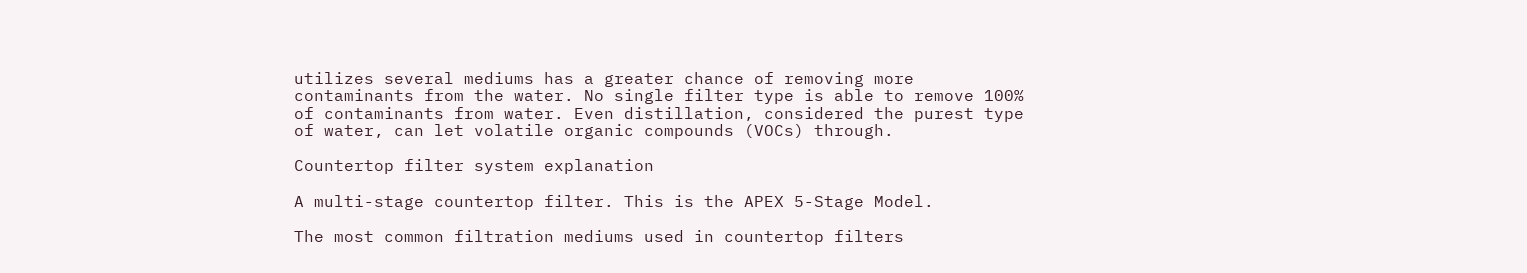utilizes several mediums has a greater chance of removing more contaminants from the water. No single filter type is able to remove 100% of contaminants from water. Even distillation, considered the purest type of water, can let volatile organic compounds (VOCs) through.

Countertop filter system explanation

A multi-stage countertop filter. This is the APEX 5-Stage Model.

The most common filtration mediums used in countertop filters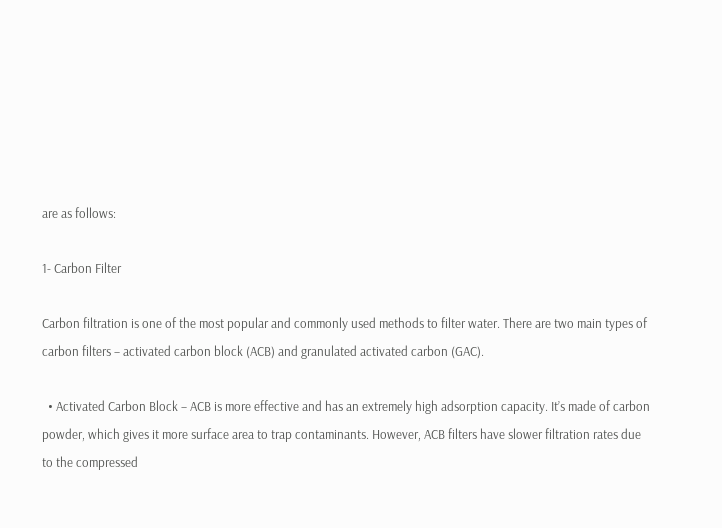are as follows:

1- Carbon Filter

Carbon filtration is one of the most popular and commonly used methods to filter water. There are two main types of carbon filters – activated carbon block (ACB) and granulated activated carbon (GAC).

  • Activated Carbon Block – ACB is more effective and has an extremely high adsorption capacity. It’s made of carbon powder, which gives it more surface area to trap contaminants. However, ACB filters have slower filtration rates due to the compressed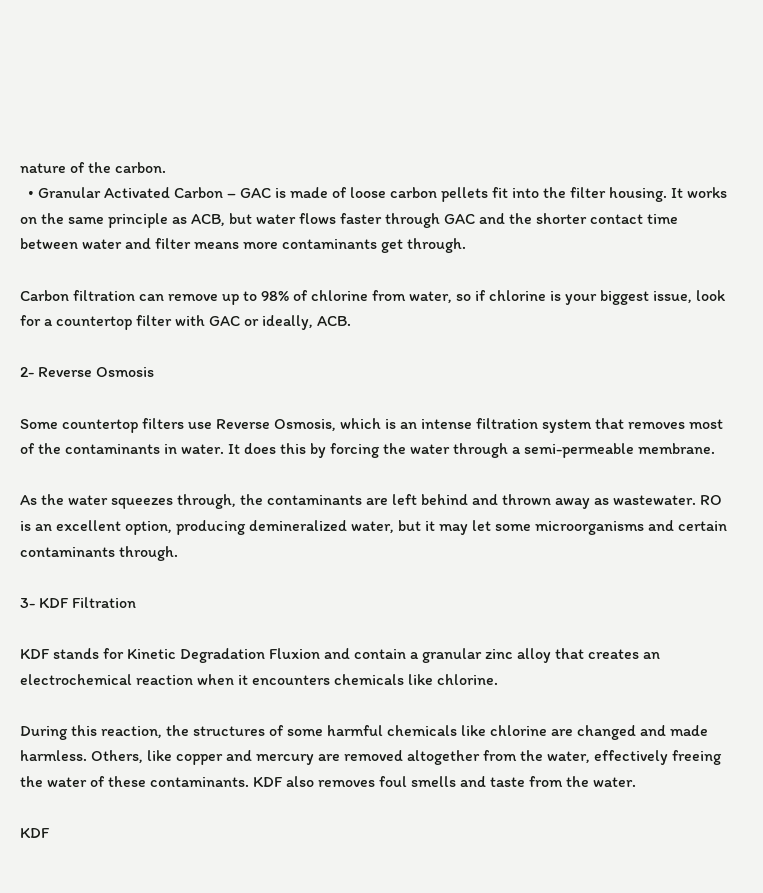nature of the carbon.
  • Granular Activated Carbon – GAC is made of loose carbon pellets fit into the filter housing. It works on the same principle as ACB, but water flows faster through GAC and the shorter contact time between water and filter means more contaminants get through.

Carbon filtration can remove up to 98% of chlorine from water, so if chlorine is your biggest issue, look for a countertop filter with GAC or ideally, ACB.

2- Reverse Osmosis

Some countertop filters use Reverse Osmosis, which is an intense filtration system that removes most of the contaminants in water. It does this by forcing the water through a semi-permeable membrane.

As the water squeezes through, the contaminants are left behind and thrown away as wastewater. RO is an excellent option, producing demineralized water, but it may let some microorganisms and certain contaminants through.

3- KDF Filtration

KDF stands for Kinetic Degradation Fluxion and contain a granular zinc alloy that creates an electrochemical reaction when it encounters chemicals like chlorine.

During this reaction, the structures of some harmful chemicals like chlorine are changed and made harmless. Others, like copper and mercury are removed altogether from the water, effectively freeing the water of these contaminants. KDF also removes foul smells and taste from the water.

KDF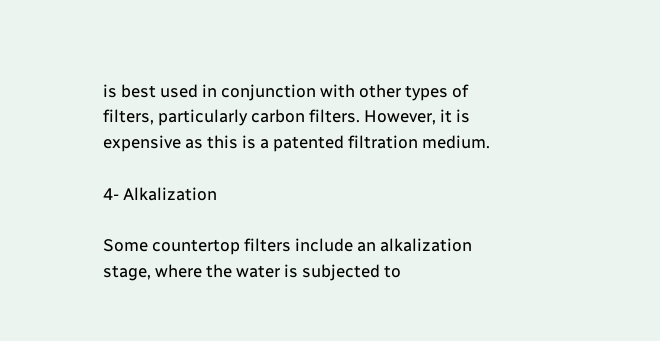is best used in conjunction with other types of filters, particularly carbon filters. However, it is expensive as this is a patented filtration medium.

4- Alkalization

Some countertop filters include an alkalization stage, where the water is subjected to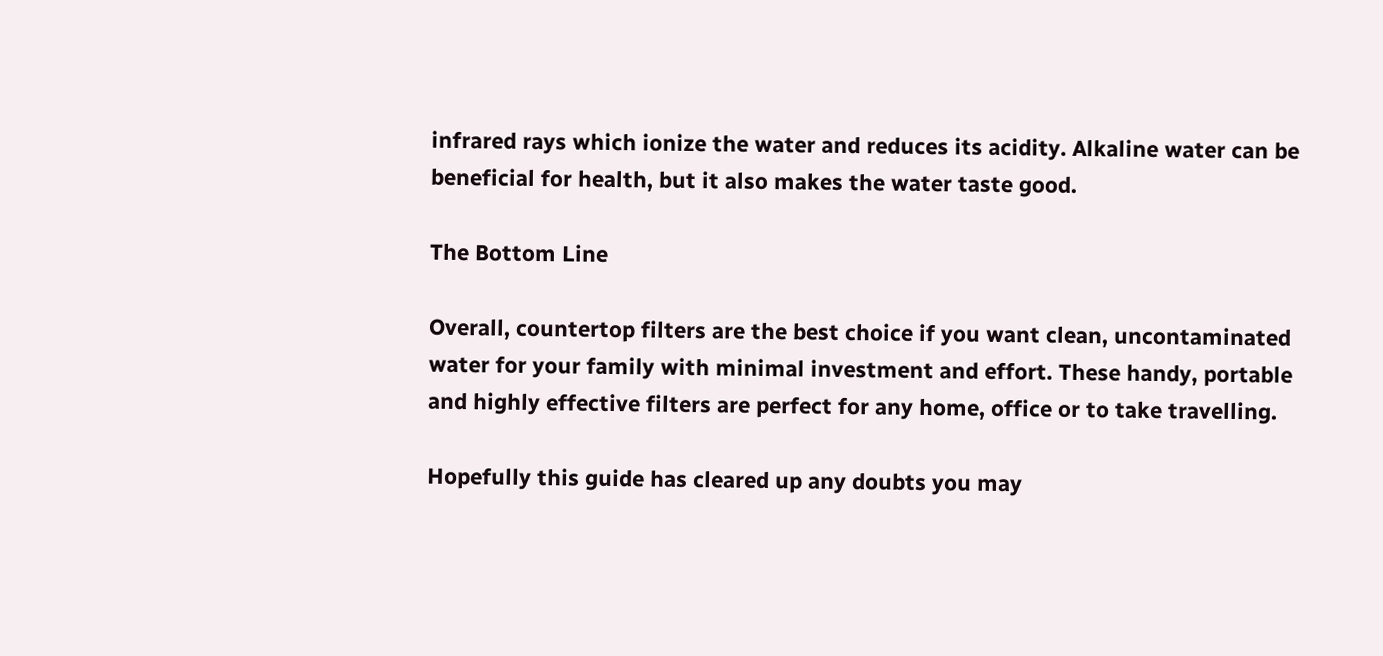infrared rays which ionize the water and reduces its acidity. Alkaline water can be beneficial for health, but it also makes the water taste good.

The Bottom Line

Overall, countertop filters are the best choice if you want clean, uncontaminated water for your family with minimal investment and effort. These handy, portable and highly effective filters are perfect for any home, office or to take travelling.

Hopefully this guide has cleared up any doubts you may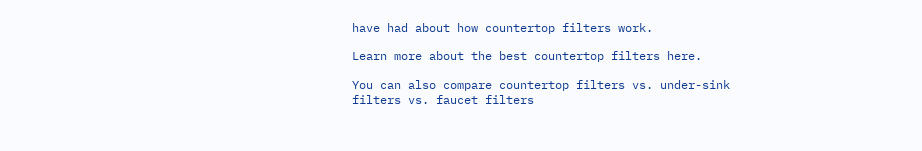have had about how countertop filters work.

Learn more about the best countertop filters here.

You can also compare countertop filters vs. under-sink filters vs. faucet filters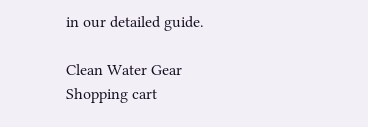in our detailed guide.

Clean Water Gear
Shopping cart